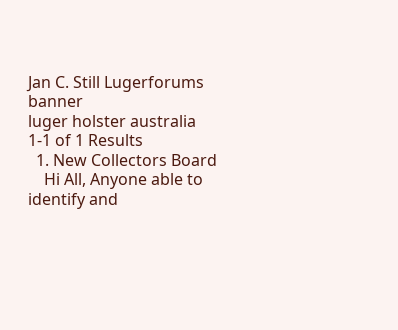Jan C. Still Lugerforums banner
luger holster australia
1-1 of 1 Results
  1. New Collectors Board
    Hi All, Anyone able to identify and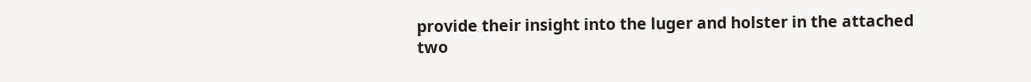provide their insight into the luger and holster in the attached two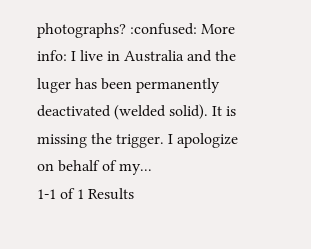photographs? :confused: More info: I live in Australia and the luger has been permanently deactivated (welded solid). It is missing the trigger. I apologize on behalf of my...
1-1 of 1 Results